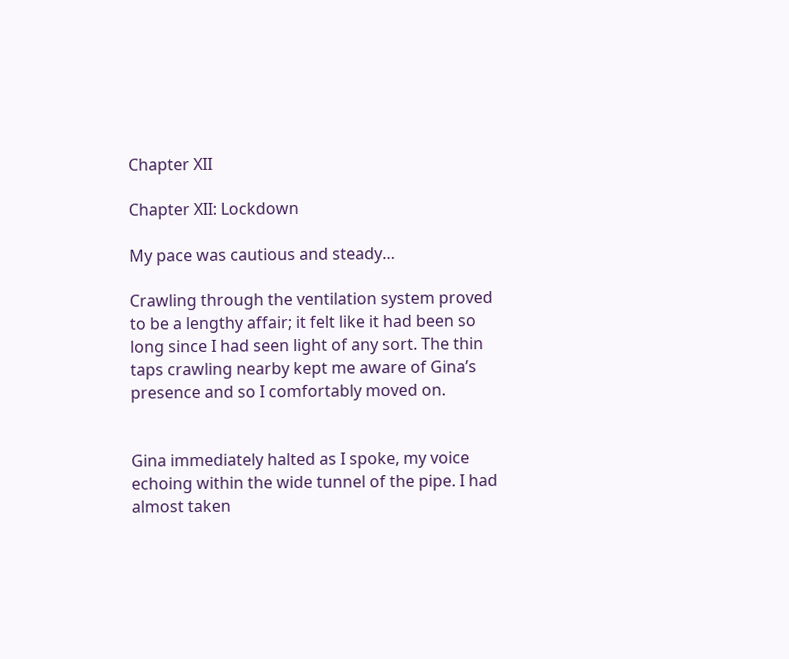Chapter XII

Chapter XII: Lockdown

My pace was cautious and steady…

Crawling through the ventilation system proved to be a lengthy affair; it felt like it had been so long since I had seen light of any sort. The thin taps crawling nearby kept me aware of Gina’s presence and so I comfortably moved on.


Gina immediately halted as I spoke, my voice echoing within the wide tunnel of the pipe. I had almost taken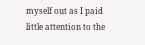myself out as I paid little attention to the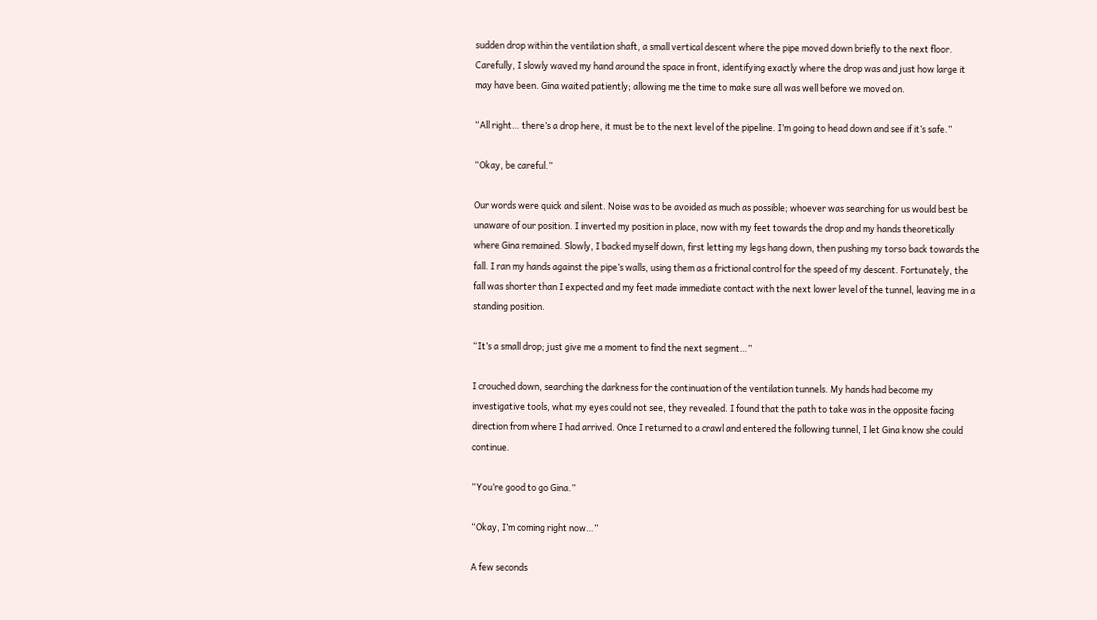sudden drop within the ventilation shaft, a small vertical descent where the pipe moved down briefly to the next floor. Carefully, I slowly waved my hand around the space in front, identifying exactly where the drop was and just how large it may have been. Gina waited patiently; allowing me the time to make sure all was well before we moved on.

“All right… there’s a drop here, it must be to the next level of the pipeline. I’m going to head down and see if it’s safe.”

“Okay, be careful.”

Our words were quick and silent. Noise was to be avoided as much as possible; whoever was searching for us would best be unaware of our position. I inverted my position in place, now with my feet towards the drop and my hands theoretically where Gina remained. Slowly, I backed myself down, first letting my legs hang down, then pushing my torso back towards the fall. I ran my hands against the pipe’s walls, using them as a frictional control for the speed of my descent. Fortunately, the fall was shorter than I expected and my feet made immediate contact with the next lower level of the tunnel, leaving me in a standing position.

“It’s a small drop; just give me a moment to find the next segment…”

I crouched down, searching the darkness for the continuation of the ventilation tunnels. My hands had become my investigative tools, what my eyes could not see, they revealed. I found that the path to take was in the opposite facing direction from where I had arrived. Once I returned to a crawl and entered the following tunnel, I let Gina know she could continue.

“You’re good to go Gina.”

“Okay, I’m coming right now…”

A few seconds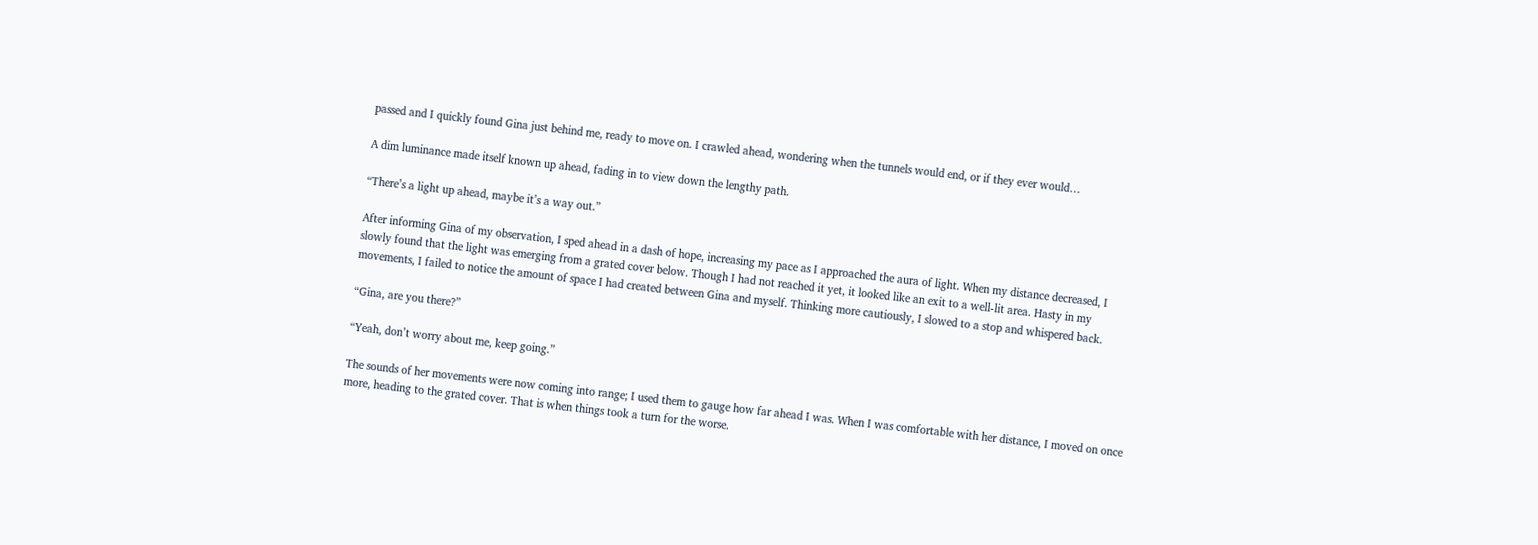passed and I quickly found Gina just behind me, ready to move on. I crawled ahead, wondering when the tunnels would end, or if they ever would…

A dim luminance made itself known up ahead, fading in to view down the lengthy path.

“There’s a light up ahead, maybe it’s a way out.”

After informing Gina of my observation, I sped ahead in a dash of hope, increasing my pace as I approached the aura of light. When my distance decreased, I slowly found that the light was emerging from a grated cover below. Though I had not reached it yet, it looked like an exit to a well-lit area. Hasty in my movements, I failed to notice the amount of space I had created between Gina and myself. Thinking more cautiously, I slowed to a stop and whispered back.

“Gina, are you there?”

“Yeah, don’t worry about me, keep going.”

The sounds of her movements were now coming into range; I used them to gauge how far ahead I was. When I was comfortable with her distance, I moved on once more, heading to the grated cover. That is when things took a turn for the worse.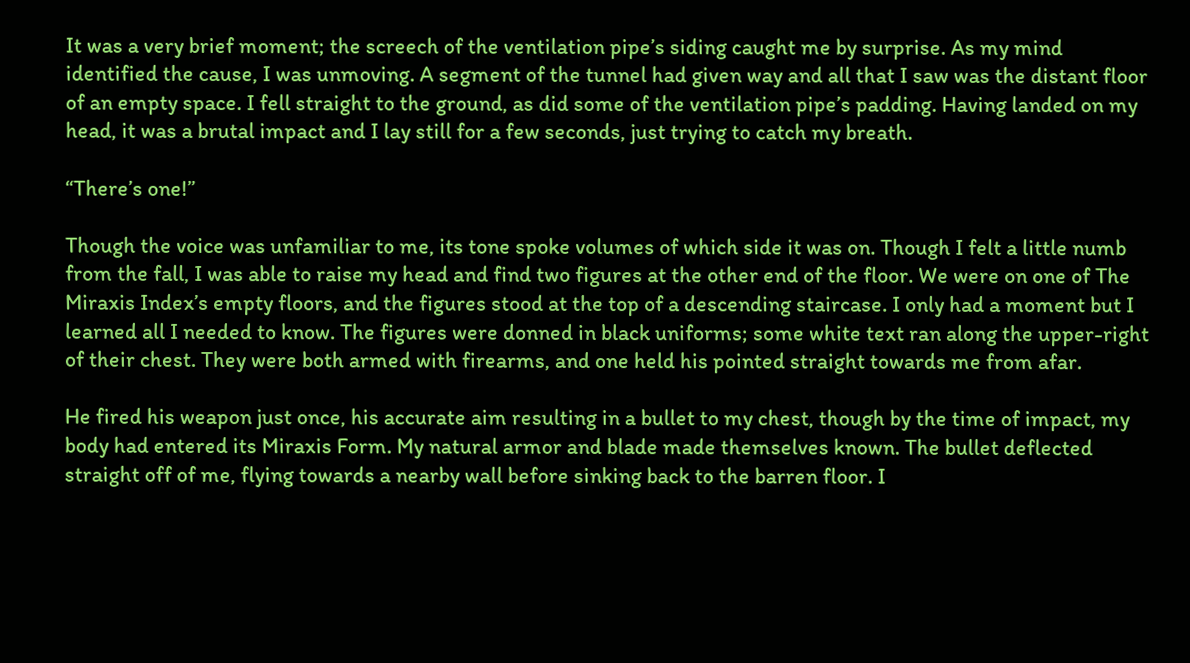It was a very brief moment; the screech of the ventilation pipe’s siding caught me by surprise. As my mind identified the cause, I was unmoving. A segment of the tunnel had given way and all that I saw was the distant floor of an empty space. I fell straight to the ground, as did some of the ventilation pipe’s padding. Having landed on my head, it was a brutal impact and I lay still for a few seconds, just trying to catch my breath.

“There’s one!”

Though the voice was unfamiliar to me, its tone spoke volumes of which side it was on. Though I felt a little numb from the fall, I was able to raise my head and find two figures at the other end of the floor. We were on one of The Miraxis Index’s empty floors, and the figures stood at the top of a descending staircase. I only had a moment but I learned all I needed to know. The figures were donned in black uniforms; some white text ran along the upper-right of their chest. They were both armed with firearms, and one held his pointed straight towards me from afar.

He fired his weapon just once, his accurate aim resulting in a bullet to my chest, though by the time of impact, my body had entered its Miraxis Form. My natural armor and blade made themselves known. The bullet deflected straight off of me, flying towards a nearby wall before sinking back to the barren floor. I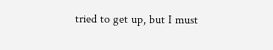tried to get up, but I must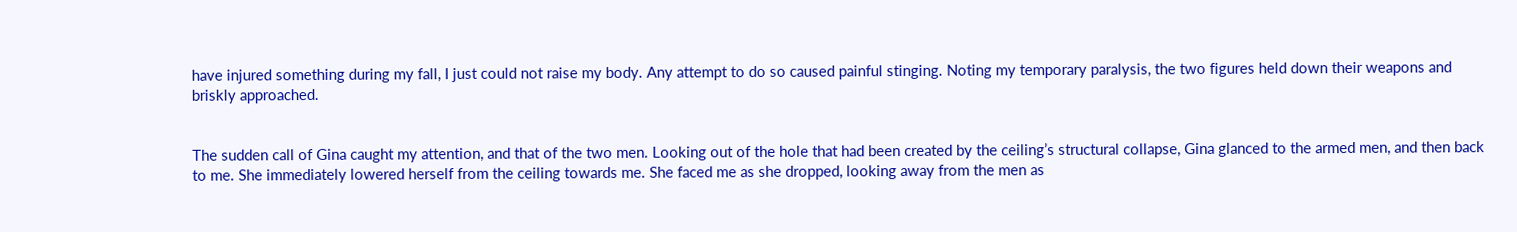have injured something during my fall, I just could not raise my body. Any attempt to do so caused painful stinging. Noting my temporary paralysis, the two figures held down their weapons and briskly approached.


The sudden call of Gina caught my attention, and that of the two men. Looking out of the hole that had been created by the ceiling’s structural collapse, Gina glanced to the armed men, and then back to me. She immediately lowered herself from the ceiling towards me. She faced me as she dropped, looking away from the men as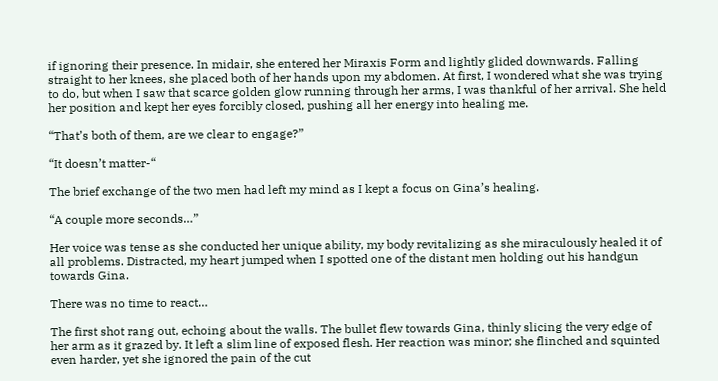if ignoring their presence. In midair, she entered her Miraxis Form and lightly glided downwards. Falling straight to her knees, she placed both of her hands upon my abdomen. At first, I wondered what she was trying to do, but when I saw that scarce golden glow running through her arms, I was thankful of her arrival. She held her position and kept her eyes forcibly closed, pushing all her energy into healing me.

“That’s both of them, are we clear to engage?”

“It doesn’t matter-“

The brief exchange of the two men had left my mind as I kept a focus on Gina’s healing.

“A couple more seconds…”

Her voice was tense as she conducted her unique ability, my body revitalizing as she miraculously healed it of all problems. Distracted, my heart jumped when I spotted one of the distant men holding out his handgun towards Gina.

There was no time to react…

The first shot rang out, echoing about the walls. The bullet flew towards Gina, thinly slicing the very edge of her arm as it grazed by. It left a slim line of exposed flesh. Her reaction was minor; she flinched and squinted even harder, yet she ignored the pain of the cut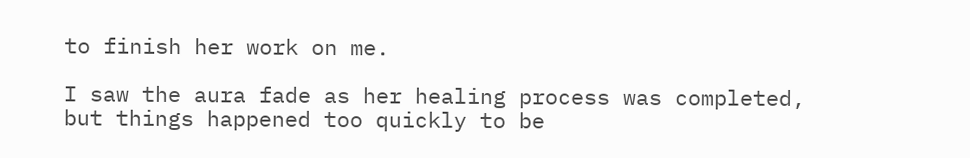to finish her work on me.

I saw the aura fade as her healing process was completed, but things happened too quickly to be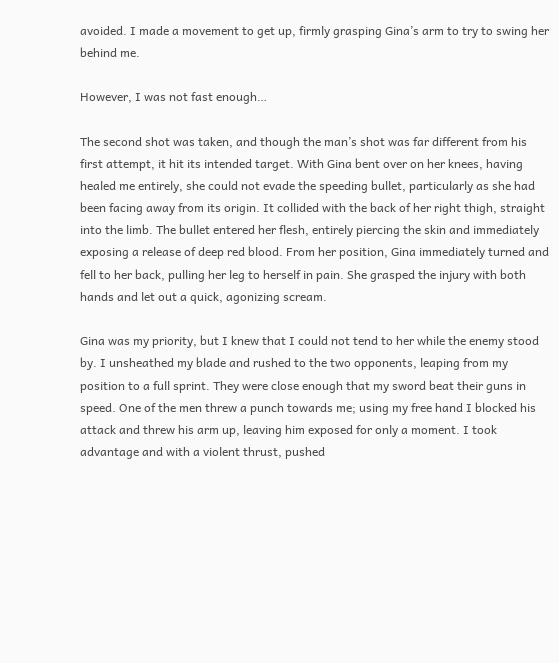avoided. I made a movement to get up, firmly grasping Gina’s arm to try to swing her behind me.

However, I was not fast enough…

The second shot was taken, and though the man’s shot was far different from his first attempt, it hit its intended target. With Gina bent over on her knees, having healed me entirely, she could not evade the speeding bullet, particularly as she had been facing away from its origin. It collided with the back of her right thigh, straight into the limb. The bullet entered her flesh, entirely piercing the skin and immediately exposing a release of deep red blood. From her position, Gina immediately turned and fell to her back, pulling her leg to herself in pain. She grasped the injury with both hands and let out a quick, agonizing scream.

Gina was my priority, but I knew that I could not tend to her while the enemy stood by. I unsheathed my blade and rushed to the two opponents, leaping from my position to a full sprint. They were close enough that my sword beat their guns in speed. One of the men threw a punch towards me; using my free hand I blocked his attack and threw his arm up, leaving him exposed for only a moment. I took advantage and with a violent thrust, pushed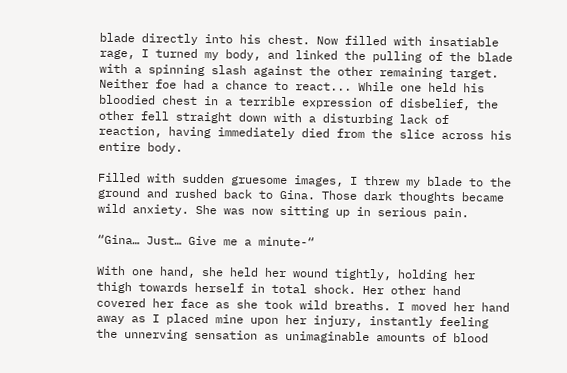blade directly into his chest. Now filled with insatiable rage, I turned my body, and linked the pulling of the blade with a spinning slash against the other remaining target. Neither foe had a chance to react... While one held his bloodied chest in a terrible expression of disbelief, the other fell straight down with a disturbing lack of reaction, having immediately died from the slice across his entire body.

Filled with sudden gruesome images, I threw my blade to the ground and rushed back to Gina. Those dark thoughts became wild anxiety. She was now sitting up in serious pain.

“Gina… Just… Give me a minute-“

With one hand, she held her wound tightly, holding her thigh towards herself in total shock. Her other hand covered her face as she took wild breaths. I moved her hand away as I placed mine upon her injury, instantly feeling the unnerving sensation as unimaginable amounts of blood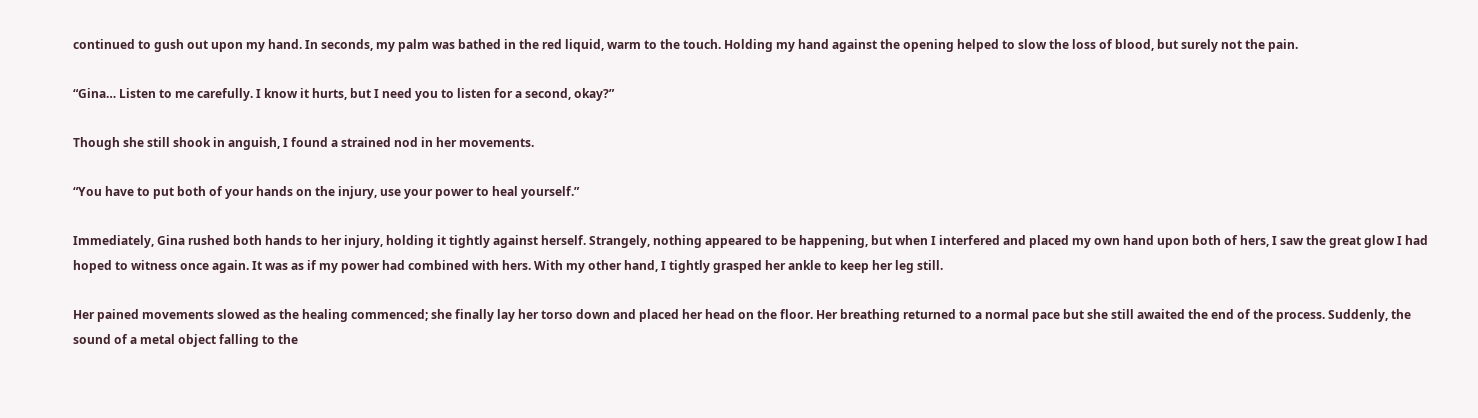continued to gush out upon my hand. In seconds, my palm was bathed in the red liquid, warm to the touch. Holding my hand against the opening helped to slow the loss of blood, but surely not the pain.

“Gina… Listen to me carefully. I know it hurts, but I need you to listen for a second, okay?”

Though she still shook in anguish, I found a strained nod in her movements.

“You have to put both of your hands on the injury, use your power to heal yourself.”

Immediately, Gina rushed both hands to her injury, holding it tightly against herself. Strangely, nothing appeared to be happening, but when I interfered and placed my own hand upon both of hers, I saw the great glow I had hoped to witness once again. It was as if my power had combined with hers. With my other hand, I tightly grasped her ankle to keep her leg still.

Her pained movements slowed as the healing commenced; she finally lay her torso down and placed her head on the floor. Her breathing returned to a normal pace but she still awaited the end of the process. Suddenly, the sound of a metal object falling to the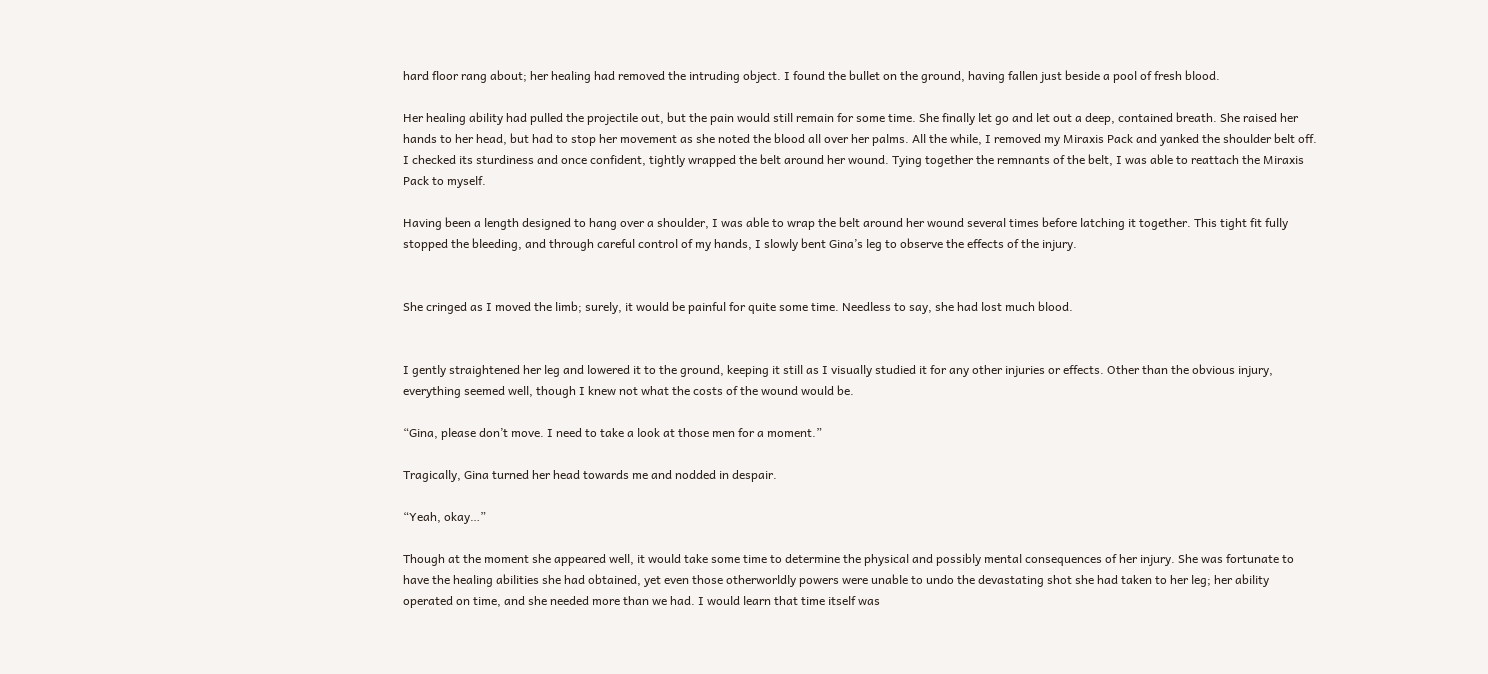hard floor rang about; her healing had removed the intruding object. I found the bullet on the ground, having fallen just beside a pool of fresh blood.

Her healing ability had pulled the projectile out, but the pain would still remain for some time. She finally let go and let out a deep, contained breath. She raised her hands to her head, but had to stop her movement as she noted the blood all over her palms. All the while, I removed my Miraxis Pack and yanked the shoulder belt off. I checked its sturdiness and once confident, tightly wrapped the belt around her wound. Tying together the remnants of the belt, I was able to reattach the Miraxis Pack to myself.

Having been a length designed to hang over a shoulder, I was able to wrap the belt around her wound several times before latching it together. This tight fit fully stopped the bleeding, and through careful control of my hands, I slowly bent Gina’s leg to observe the effects of the injury.


She cringed as I moved the limb; surely, it would be painful for quite some time. Needless to say, she had lost much blood.


I gently straightened her leg and lowered it to the ground, keeping it still as I visually studied it for any other injuries or effects. Other than the obvious injury, everything seemed well, though I knew not what the costs of the wound would be.

“Gina, please don’t move. I need to take a look at those men for a moment.”

Tragically, Gina turned her head towards me and nodded in despair.

“Yeah, okay…”

Though at the moment she appeared well, it would take some time to determine the physical and possibly mental consequences of her injury. She was fortunate to have the healing abilities she had obtained, yet even those otherworldly powers were unable to undo the devastating shot she had taken to her leg; her ability operated on time, and she needed more than we had. I would learn that time itself was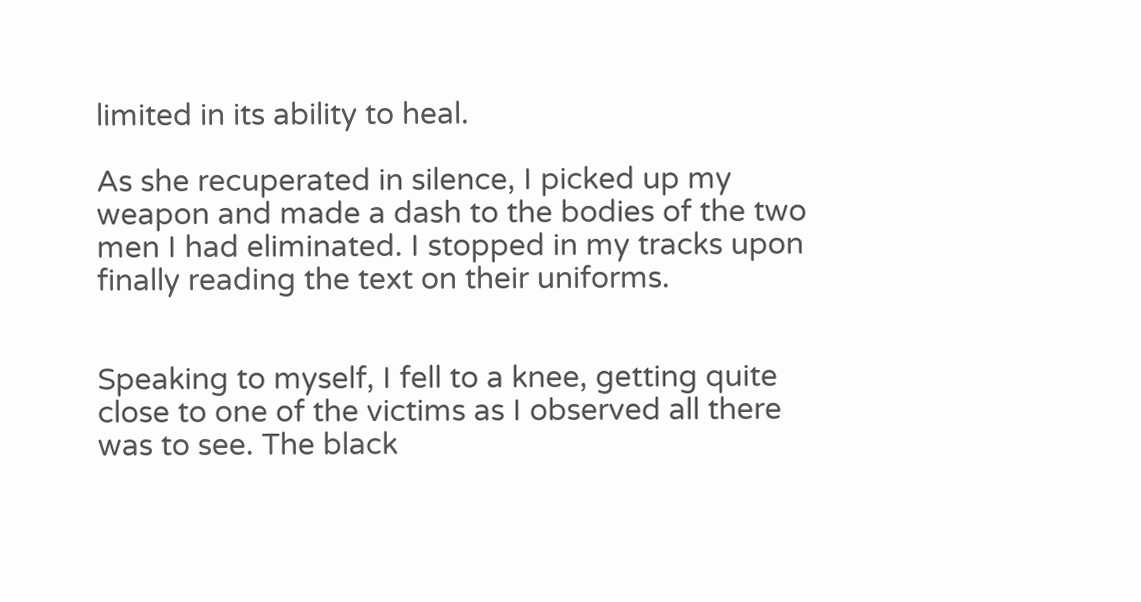limited in its ability to heal.

As she recuperated in silence, I picked up my weapon and made a dash to the bodies of the two men I had eliminated. I stopped in my tracks upon finally reading the text on their uniforms.


Speaking to myself, I fell to a knee, getting quite close to one of the victims as I observed all there was to see. The black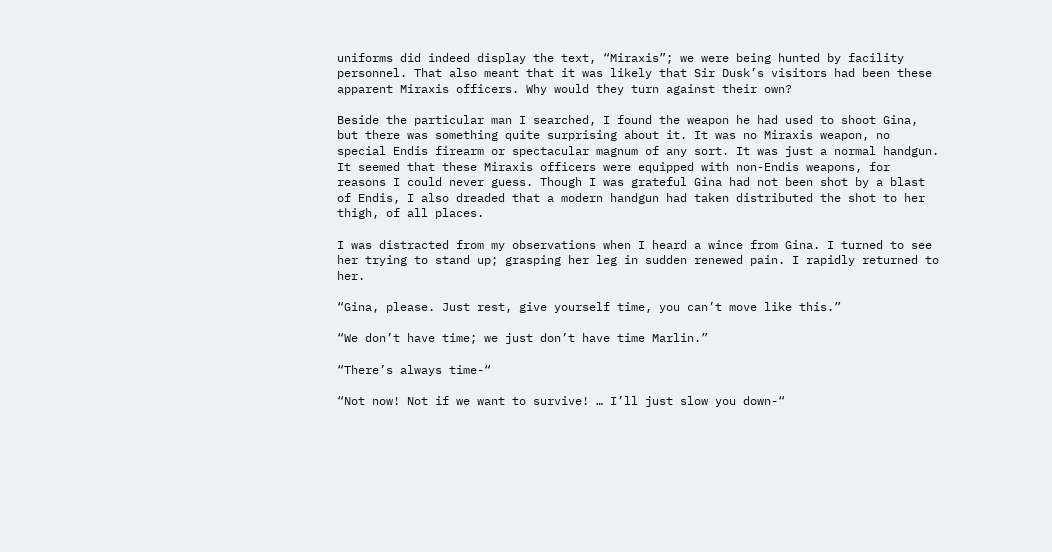uniforms did indeed display the text, “Miraxis”; we were being hunted by facility personnel. That also meant that it was likely that Sir Dusk’s visitors had been these apparent Miraxis officers. Why would they turn against their own?

Beside the particular man I searched, I found the weapon he had used to shoot Gina, but there was something quite surprising about it. It was no Miraxis weapon, no special Endis firearm or spectacular magnum of any sort. It was just a normal handgun. It seemed that these Miraxis officers were equipped with non-Endis weapons, for reasons I could never guess. Though I was grateful Gina had not been shot by a blast of Endis, I also dreaded that a modern handgun had taken distributed the shot to her thigh, of all places.

I was distracted from my observations when I heard a wince from Gina. I turned to see her trying to stand up; grasping her leg in sudden renewed pain. I rapidly returned to her.

“Gina, please. Just rest, give yourself time, you can’t move like this.”

“We don’t have time; we just don’t have time Marlin.”

“There’s always time-“

“Not now! Not if we want to survive! … I’ll just slow you down-“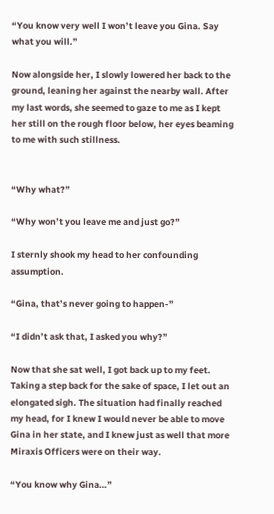“You know very well I won’t leave you Gina. Say what you will.”

Now alongside her, I slowly lowered her back to the ground, leaning her against the nearby wall. After my last words, she seemed to gaze to me as I kept her still on the rough floor below, her eyes beaming to me with such stillness.


“Why what?”

“Why won’t you leave me and just go?”

I sternly shook my head to her confounding assumption.

“Gina, that’s never going to happen-”

“I didn’t ask that, I asked you why?”

Now that she sat well, I got back up to my feet. Taking a step back for the sake of space, I let out an elongated sigh. The situation had finally reached my head, for I knew I would never be able to move Gina in her state, and I knew just as well that more Miraxis Officers were on their way.

“You know why Gina…”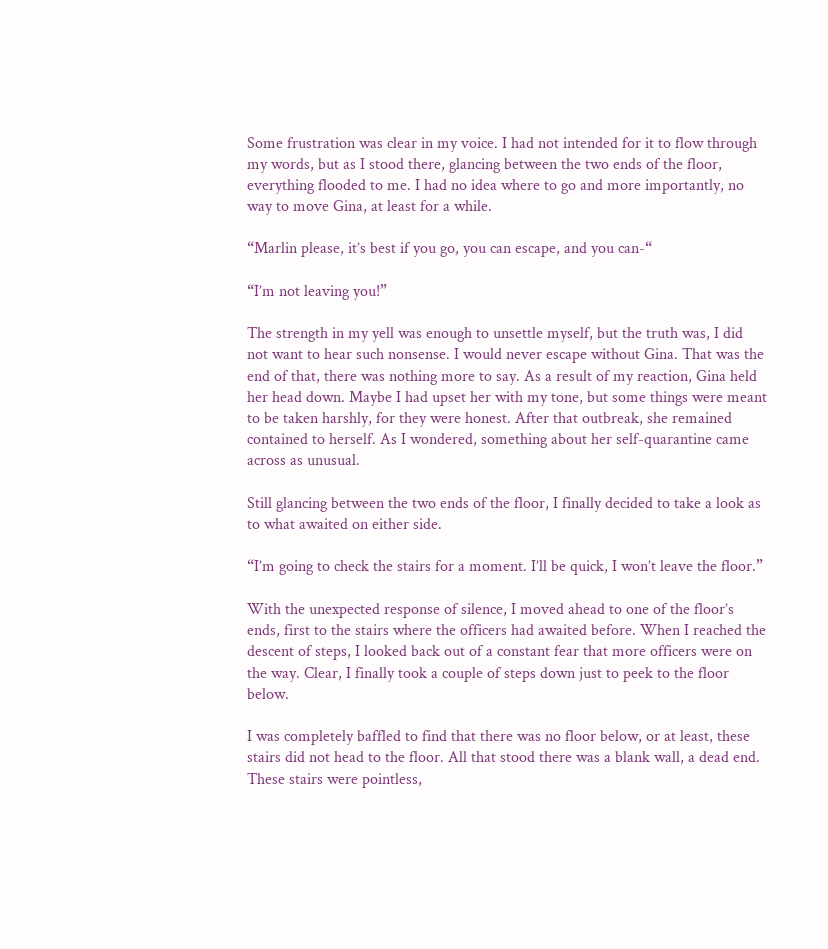Some frustration was clear in my voice. I had not intended for it to flow through my words, but as I stood there, glancing between the two ends of the floor, everything flooded to me. I had no idea where to go and more importantly, no way to move Gina, at least for a while.

“Marlin please, it’s best if you go, you can escape, and you can-“

“I’m not leaving you!”

The strength in my yell was enough to unsettle myself, but the truth was, I did not want to hear such nonsense. I would never escape without Gina. That was the end of that, there was nothing more to say. As a result of my reaction, Gina held her head down. Maybe I had upset her with my tone, but some things were meant to be taken harshly, for they were honest. After that outbreak, she remained contained to herself. As I wondered, something about her self-quarantine came across as unusual.

Still glancing between the two ends of the floor, I finally decided to take a look as to what awaited on either side.

“I’m going to check the stairs for a moment. I’ll be quick, I won’t leave the floor.”

With the unexpected response of silence, I moved ahead to one of the floor’s ends, first to the stairs where the officers had awaited before. When I reached the descent of steps, I looked back out of a constant fear that more officers were on the way. Clear, I finally took a couple of steps down just to peek to the floor below.

I was completely baffled to find that there was no floor below, or at least, these stairs did not head to the floor. All that stood there was a blank wall, a dead end. These stairs were pointless,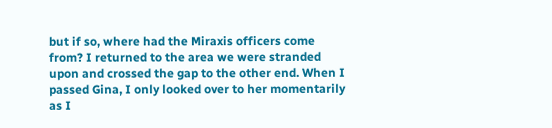but if so, where had the Miraxis officers come from? I returned to the area we were stranded upon and crossed the gap to the other end. When I passed Gina, I only looked over to her momentarily as I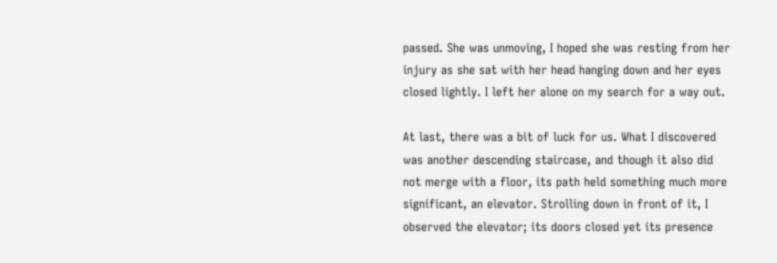passed. She was unmoving, I hoped she was resting from her injury as she sat with her head hanging down and her eyes closed lightly. I left her alone on my search for a way out.

At last, there was a bit of luck for us. What I discovered was another descending staircase, and though it also did not merge with a floor, its path held something much more significant, an elevator. Strolling down in front of it, I observed the elevator; its doors closed yet its presence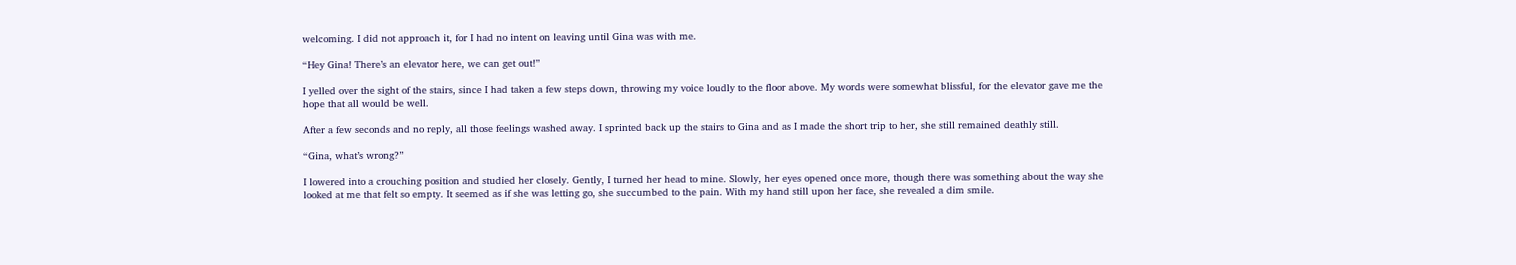welcoming. I did not approach it, for I had no intent on leaving until Gina was with me.

“Hey Gina! There’s an elevator here, we can get out!”

I yelled over the sight of the stairs, since I had taken a few steps down, throwing my voice loudly to the floor above. My words were somewhat blissful, for the elevator gave me the hope that all would be well.

After a few seconds and no reply, all those feelings washed away. I sprinted back up the stairs to Gina and as I made the short trip to her, she still remained deathly still.

“Gina, what’s wrong?”

I lowered into a crouching position and studied her closely. Gently, I turned her head to mine. Slowly, her eyes opened once more, though there was something about the way she looked at me that felt so empty. It seemed as if she was letting go, she succumbed to the pain. With my hand still upon her face, she revealed a dim smile.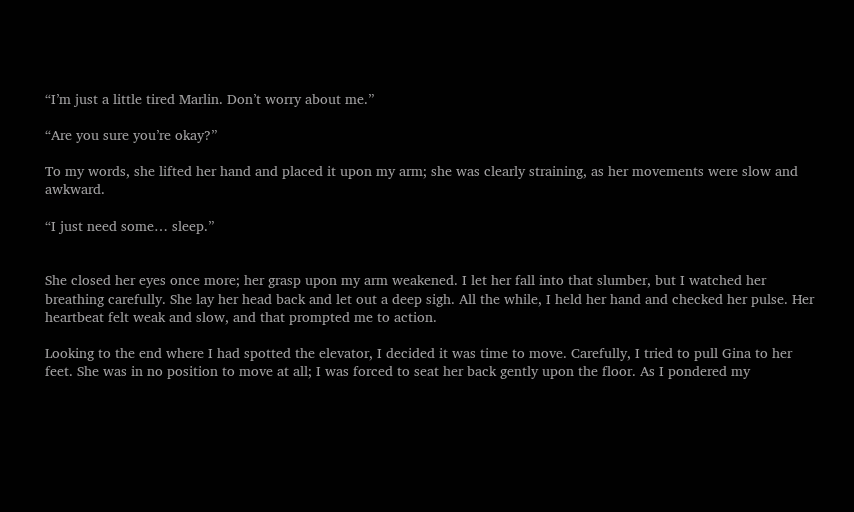“I’m just a little tired Marlin. Don’t worry about me.”

“Are you sure you’re okay?”

To my words, she lifted her hand and placed it upon my arm; she was clearly straining, as her movements were slow and awkward.

“I just need some… sleep.”


She closed her eyes once more; her grasp upon my arm weakened. I let her fall into that slumber, but I watched her breathing carefully. She lay her head back and let out a deep sigh. All the while, I held her hand and checked her pulse. Her heartbeat felt weak and slow, and that prompted me to action.

Looking to the end where I had spotted the elevator, I decided it was time to move. Carefully, I tried to pull Gina to her feet. She was in no position to move at all; I was forced to seat her back gently upon the floor. As I pondered my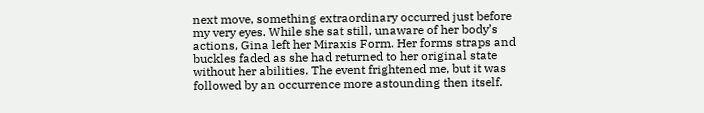next move, something extraordinary occurred just before my very eyes. While she sat still, unaware of her body’s actions, Gina left her Miraxis Form. Her forms straps and buckles faded as she had returned to her original state without her abilities. The event frightened me, but it was followed by an occurrence more astounding then itself.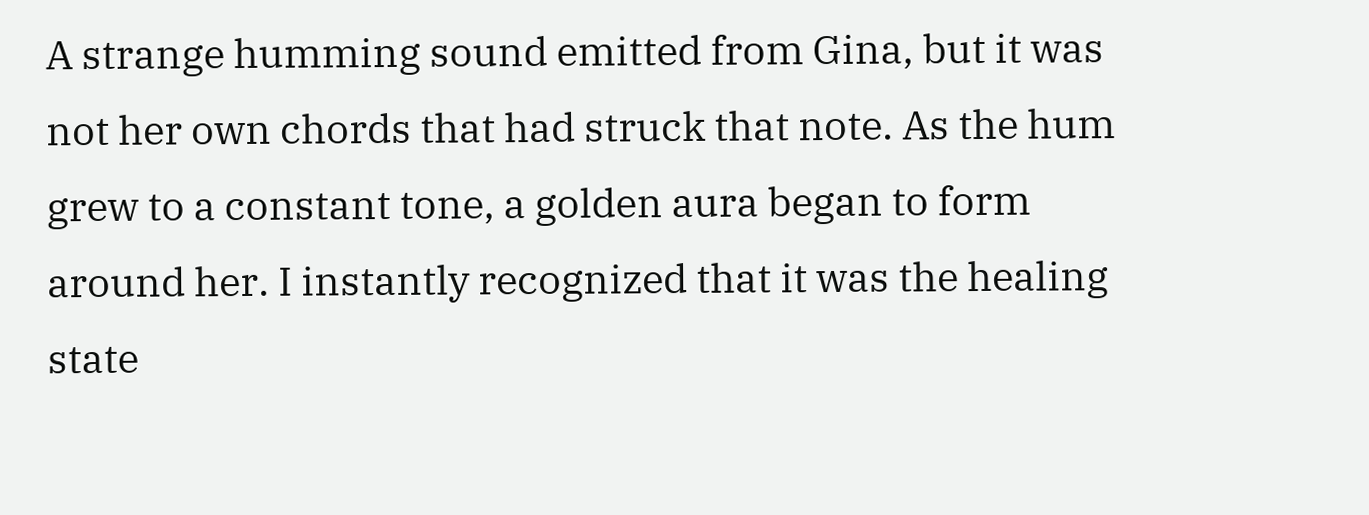A strange humming sound emitted from Gina, but it was not her own chords that had struck that note. As the hum grew to a constant tone, a golden aura began to form around her. I instantly recognized that it was the healing state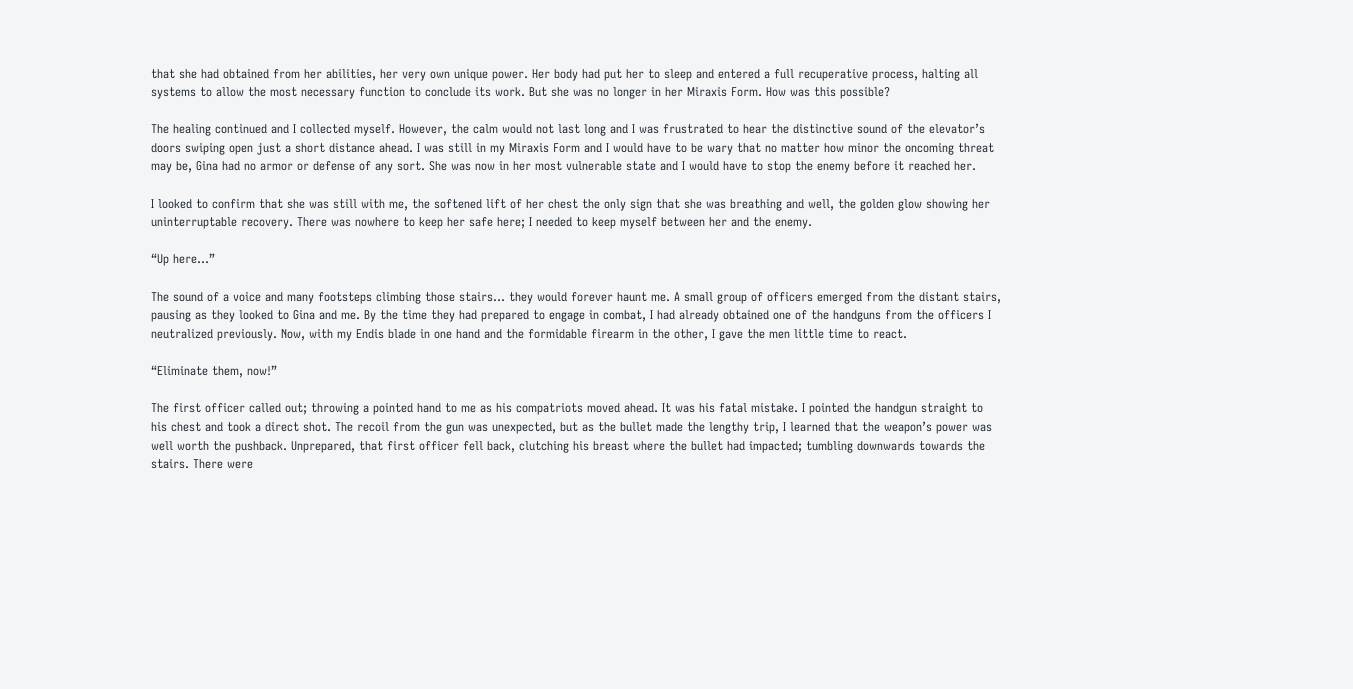that she had obtained from her abilities, her very own unique power. Her body had put her to sleep and entered a full recuperative process, halting all systems to allow the most necessary function to conclude its work. But she was no longer in her Miraxis Form. How was this possible?

The healing continued and I collected myself. However, the calm would not last long and I was frustrated to hear the distinctive sound of the elevator’s doors swiping open just a short distance ahead. I was still in my Miraxis Form and I would have to be wary that no matter how minor the oncoming threat may be, Gina had no armor or defense of any sort. She was now in her most vulnerable state and I would have to stop the enemy before it reached her.

I looked to confirm that she was still with me, the softened lift of her chest the only sign that she was breathing and well, the golden glow showing her uninterruptable recovery. There was nowhere to keep her safe here; I needed to keep myself between her and the enemy.

“Up here…”

The sound of a voice and many footsteps climbing those stairs… they would forever haunt me. A small group of officers emerged from the distant stairs, pausing as they looked to Gina and me. By the time they had prepared to engage in combat, I had already obtained one of the handguns from the officers I neutralized previously. Now, with my Endis blade in one hand and the formidable firearm in the other, I gave the men little time to react.

“Eliminate them, now!”

The first officer called out; throwing a pointed hand to me as his compatriots moved ahead. It was his fatal mistake. I pointed the handgun straight to his chest and took a direct shot. The recoil from the gun was unexpected, but as the bullet made the lengthy trip, I learned that the weapon’s power was well worth the pushback. Unprepared, that first officer fell back, clutching his breast where the bullet had impacted; tumbling downwards towards the stairs. There were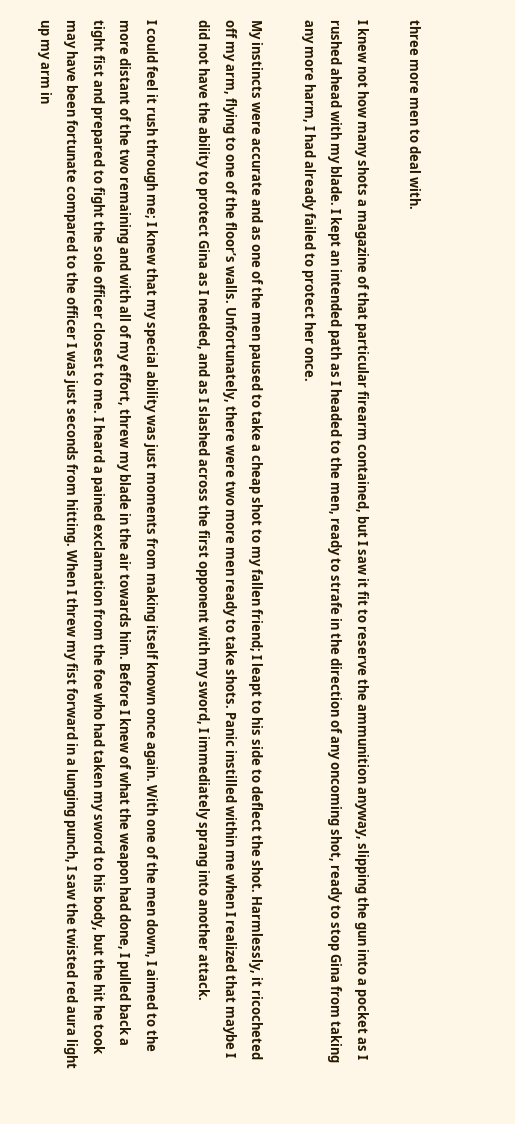three more men to deal with.

I knew not how many shots a magazine of that particular firearm contained, but I saw it fit to reserve the ammunition anyway, slipping the gun into a pocket as I rushed ahead with my blade. I kept an intended path as I headed to the men, ready to strafe in the direction of any oncoming shot, ready to stop Gina from taking any more harm, I had already failed to protect her once.

My instincts were accurate and as one of the men paused to take a cheap shot to my fallen friend; I leapt to his side to deflect the shot. Harmlessly, it ricocheted off my arm, flying to one of the floor’s walls. Unfortunately, there were two more men ready to take shots. Panic instilled within me when I realized that maybe I did not have the ability to protect Gina as I needed, and as I slashed across the first opponent with my sword, I immediately sprang into another attack.

I could feel it rush through me; I knew that my special ability was just moments from making itself known once again. With one of the men down, I aimed to the more distant of the two remaining and with all of my effort, threw my blade in the air towards him. Before I knew of what the weapon had done, I pulled back a tight fist and prepared to fight the sole officer closest to me. I heard a pained exclamation from the foe who had taken my sword to his body, but the hit he took may have been fortunate compared to the officer I was just seconds from hitting. When I threw my fist forward in a lunging punch, I saw the twisted red aura light up my arm in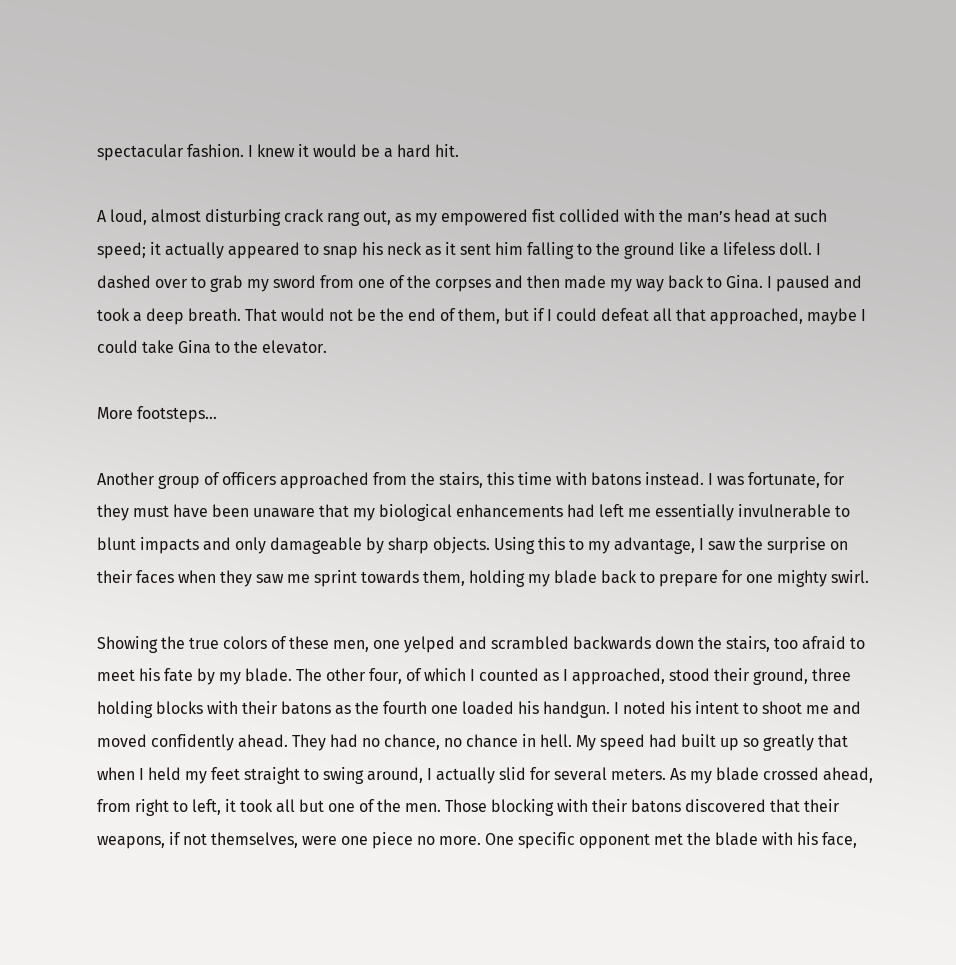spectacular fashion. I knew it would be a hard hit.

A loud, almost disturbing crack rang out, as my empowered fist collided with the man’s head at such speed; it actually appeared to snap his neck as it sent him falling to the ground like a lifeless doll. I dashed over to grab my sword from one of the corpses and then made my way back to Gina. I paused and took a deep breath. That would not be the end of them, but if I could defeat all that approached, maybe I could take Gina to the elevator.

More footsteps…

Another group of officers approached from the stairs, this time with batons instead. I was fortunate, for they must have been unaware that my biological enhancements had left me essentially invulnerable to blunt impacts and only damageable by sharp objects. Using this to my advantage, I saw the surprise on their faces when they saw me sprint towards them, holding my blade back to prepare for one mighty swirl.

Showing the true colors of these men, one yelped and scrambled backwards down the stairs, too afraid to meet his fate by my blade. The other four, of which I counted as I approached, stood their ground, three holding blocks with their batons as the fourth one loaded his handgun. I noted his intent to shoot me and moved confidently ahead. They had no chance, no chance in hell. My speed had built up so greatly that when I held my feet straight to swing around, I actually slid for several meters. As my blade crossed ahead, from right to left, it took all but one of the men. Those blocking with their batons discovered that their weapons, if not themselves, were one piece no more. One specific opponent met the blade with his face,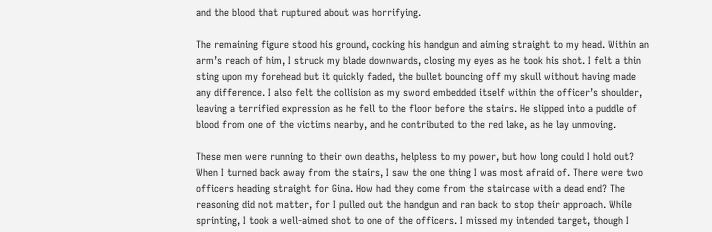and the blood that ruptured about was horrifying.

The remaining figure stood his ground, cocking his handgun and aiming straight to my head. Within an arm’s reach of him, I struck my blade downwards, closing my eyes as he took his shot. I felt a thin sting upon my forehead but it quickly faded, the bullet bouncing off my skull without having made any difference. I also felt the collision as my sword embedded itself within the officer’s shoulder, leaving a terrified expression as he fell to the floor before the stairs. He slipped into a puddle of blood from one of the victims nearby, and he contributed to the red lake, as he lay unmoving.

These men were running to their own deaths, helpless to my power, but how long could I hold out? When I turned back away from the stairs, I saw the one thing I was most afraid of. There were two officers heading straight for Gina. How had they come from the staircase with a dead end? The reasoning did not matter, for I pulled out the handgun and ran back to stop their approach. While sprinting, I took a well-aimed shot to one of the officers. I missed my intended target, though I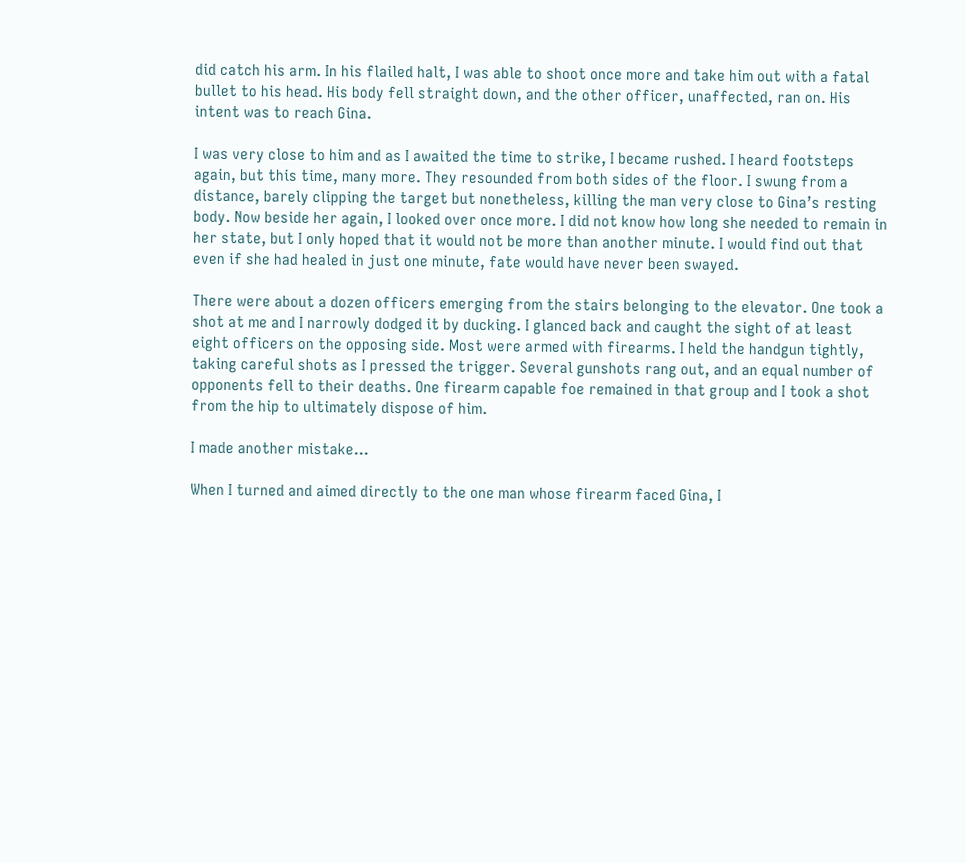did catch his arm. In his flailed halt, I was able to shoot once more and take him out with a fatal bullet to his head. His body fell straight down, and the other officer, unaffected, ran on. His intent was to reach Gina.

I was very close to him and as I awaited the time to strike, I became rushed. I heard footsteps again, but this time, many more. They resounded from both sides of the floor. I swung from a distance, barely clipping the target but nonetheless, killing the man very close to Gina’s resting body. Now beside her again, I looked over once more. I did not know how long she needed to remain in her state, but I only hoped that it would not be more than another minute. I would find out that even if she had healed in just one minute, fate would have never been swayed.

There were about a dozen officers emerging from the stairs belonging to the elevator. One took a shot at me and I narrowly dodged it by ducking. I glanced back and caught the sight of at least eight officers on the opposing side. Most were armed with firearms. I held the handgun tightly, taking careful shots as I pressed the trigger. Several gunshots rang out, and an equal number of opponents fell to their deaths. One firearm capable foe remained in that group and I took a shot from the hip to ultimately dispose of him.

I made another mistake…

When I turned and aimed directly to the one man whose firearm faced Gina, I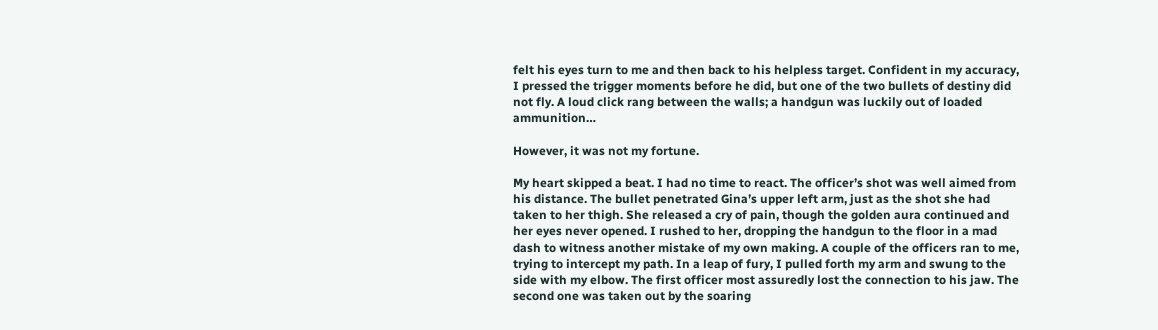felt his eyes turn to me and then back to his helpless target. Confident in my accuracy, I pressed the trigger moments before he did, but one of the two bullets of destiny did not fly. A loud click rang between the walls; a handgun was luckily out of loaded ammunition…

However, it was not my fortune.

My heart skipped a beat. I had no time to react. The officer’s shot was well aimed from his distance. The bullet penetrated Gina’s upper left arm, just as the shot she had taken to her thigh. She released a cry of pain, though the golden aura continued and her eyes never opened. I rushed to her, dropping the handgun to the floor in a mad dash to witness another mistake of my own making. A couple of the officers ran to me, trying to intercept my path. In a leap of fury, I pulled forth my arm and swung to the side with my elbow. The first officer most assuredly lost the connection to his jaw. The second one was taken out by the soaring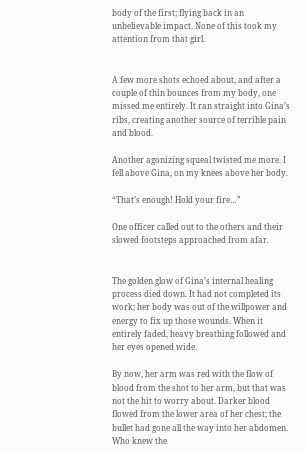body of the first; flying back in an unbelievable impact. None of this took my attention from that girl.


A few more shots echoed about, and after a couple of thin bounces from my body, one missed me entirely. It ran straight into Gina’s ribs, creating another source of terrible pain and blood.

Another agonizing squeal twisted me more. I fell above Gina, on my knees above her body.

“That’s enough! Hold your fire…”

One officer called out to the others and their slowed footsteps approached from afar.


The golden glow of Gina’s internal healing process died down. It had not completed its work; her body was out of the willpower and energy to fix up those wounds. When it entirely faded, heavy breathing followed and her eyes opened wide.

By now, her arm was red with the flow of blood from the shot to her arm, but that was not the hit to worry about. Darker blood flowed from the lower area of her chest; the bullet had gone all the way into her abdomen. Who knew the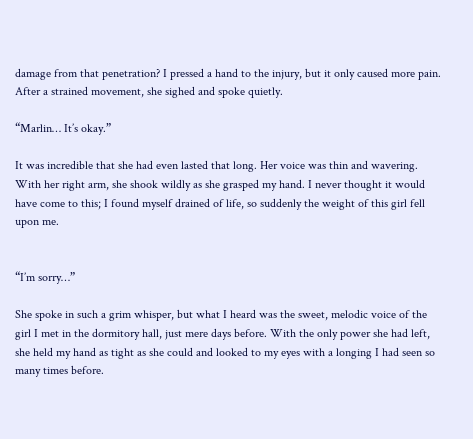damage from that penetration? I pressed a hand to the injury, but it only caused more pain. After a strained movement, she sighed and spoke quietly.

“Marlin… It’s okay.”

It was incredible that she had even lasted that long. Her voice was thin and wavering. With her right arm, she shook wildly as she grasped my hand. I never thought it would have come to this; I found myself drained of life, so suddenly the weight of this girl fell upon me.


“I’m sorry…”

She spoke in such a grim whisper, but what I heard was the sweet, melodic voice of the girl I met in the dormitory hall, just mere days before. With the only power she had left, she held my hand as tight as she could and looked to my eyes with a longing I had seen so many times before.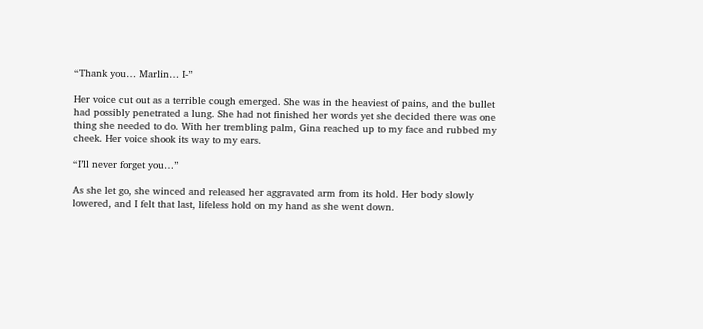“Thank you… Marlin… I-”

Her voice cut out as a terrible cough emerged. She was in the heaviest of pains, and the bullet had possibly penetrated a lung. She had not finished her words yet she decided there was one thing she needed to do. With her trembling palm, Gina reached up to my face and rubbed my cheek. Her voice shook its way to my ears.

“I’ll never forget you…”

As she let go, she winced and released her aggravated arm from its hold. Her body slowly lowered, and I felt that last, lifeless hold on my hand as she went down.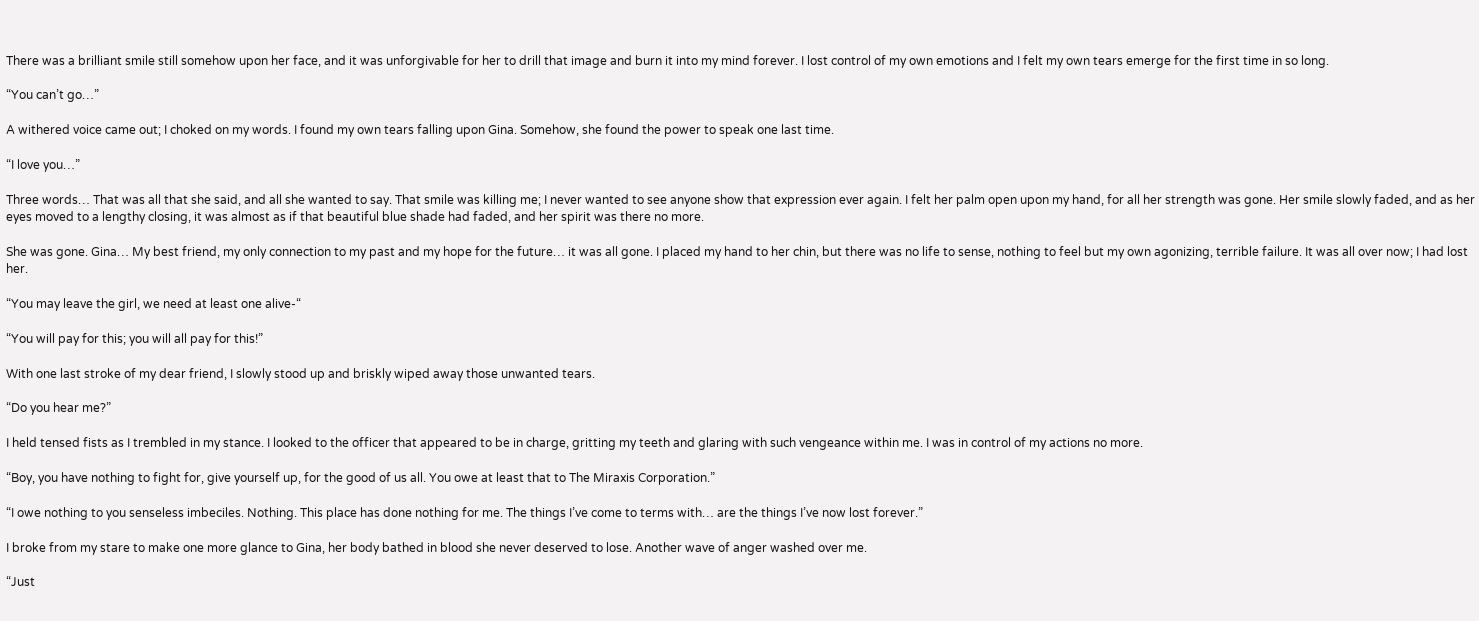There was a brilliant smile still somehow upon her face, and it was unforgivable for her to drill that image and burn it into my mind forever. I lost control of my own emotions and I felt my own tears emerge for the first time in so long.

“You can’t go…”

A withered voice came out; I choked on my words. I found my own tears falling upon Gina. Somehow, she found the power to speak one last time.

“I love you…”

Three words… That was all that she said, and all she wanted to say. That smile was killing me; I never wanted to see anyone show that expression ever again. I felt her palm open upon my hand, for all her strength was gone. Her smile slowly faded, and as her eyes moved to a lengthy closing, it was almost as if that beautiful blue shade had faded, and her spirit was there no more.

She was gone. Gina… My best friend, my only connection to my past and my hope for the future… it was all gone. I placed my hand to her chin, but there was no life to sense, nothing to feel but my own agonizing, terrible failure. It was all over now; I had lost her.

“You may leave the girl, we need at least one alive-“

“You will pay for this; you will all pay for this!”

With one last stroke of my dear friend, I slowly stood up and briskly wiped away those unwanted tears.

“Do you hear me?”

I held tensed fists as I trembled in my stance. I looked to the officer that appeared to be in charge, gritting my teeth and glaring with such vengeance within me. I was in control of my actions no more.

“Boy, you have nothing to fight for, give yourself up, for the good of us all. You owe at least that to The Miraxis Corporation.”

“I owe nothing to you senseless imbeciles. Nothing. This place has done nothing for me. The things I’ve come to terms with… are the things I’ve now lost forever.”

I broke from my stare to make one more glance to Gina, her body bathed in blood she never deserved to lose. Another wave of anger washed over me.

“Just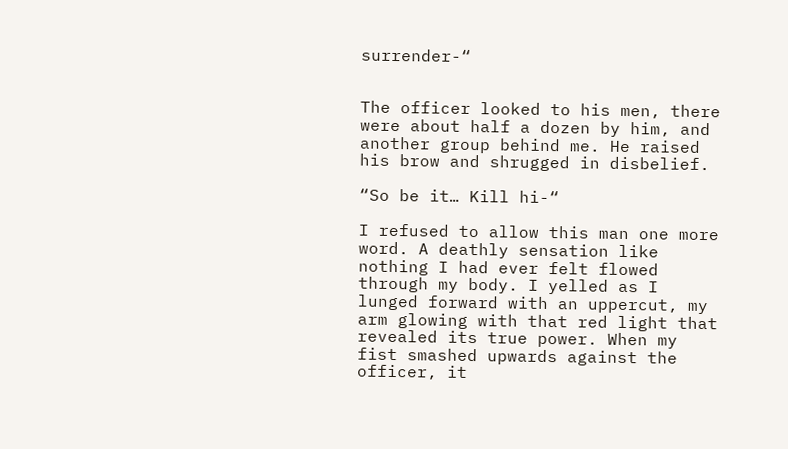surrender-“


The officer looked to his men, there were about half a dozen by him, and another group behind me. He raised his brow and shrugged in disbelief.

“So be it… Kill hi-“

I refused to allow this man one more word. A deathly sensation like nothing I had ever felt flowed through my body. I yelled as I lunged forward with an uppercut, my arm glowing with that red light that revealed its true power. When my fist smashed upwards against the officer, it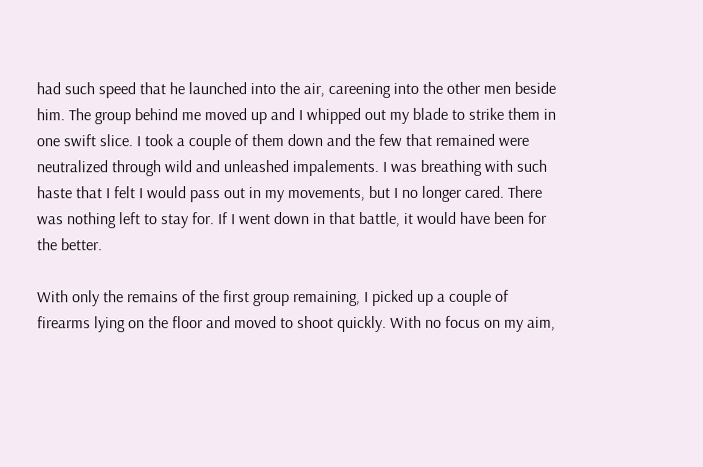had such speed that he launched into the air, careening into the other men beside him. The group behind me moved up and I whipped out my blade to strike them in one swift slice. I took a couple of them down and the few that remained were neutralized through wild and unleashed impalements. I was breathing with such haste that I felt I would pass out in my movements, but I no longer cared. There was nothing left to stay for. If I went down in that battle, it would have been for the better.

With only the remains of the first group remaining, I picked up a couple of firearms lying on the floor and moved to shoot quickly. With no focus on my aim,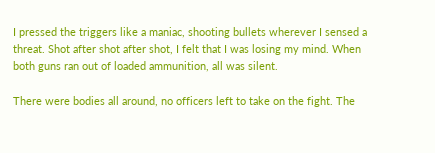I pressed the triggers like a maniac, shooting bullets wherever I sensed a threat. Shot after shot after shot, I felt that I was losing my mind. When both guns ran out of loaded ammunition, all was silent.

There were bodies all around, no officers left to take on the fight. The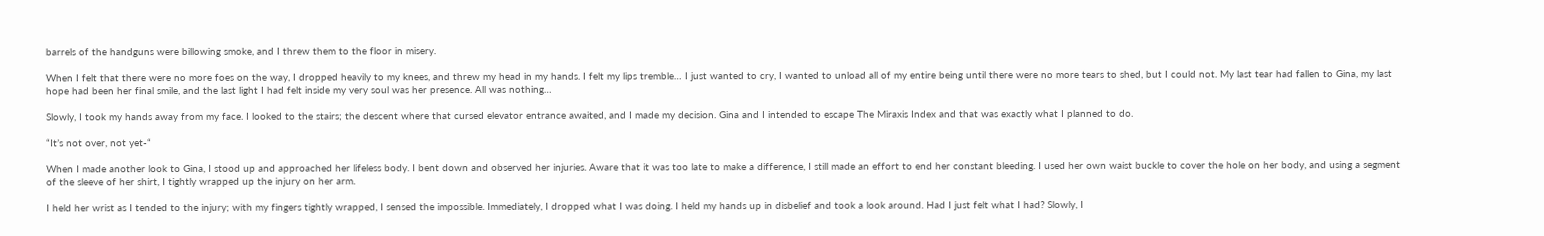barrels of the handguns were billowing smoke, and I threw them to the floor in misery.

When I felt that there were no more foes on the way, I dropped heavily to my knees, and threw my head in my hands. I felt my lips tremble… I just wanted to cry, I wanted to unload all of my entire being until there were no more tears to shed, but I could not. My last tear had fallen to Gina, my last hope had been her final smile, and the last light I had felt inside my very soul was her presence. All was nothing…

Slowly, I took my hands away from my face. I looked to the stairs; the descent where that cursed elevator entrance awaited, and I made my decision. Gina and I intended to escape The Miraxis Index and that was exactly what I planned to do.

“It’s not over, not yet-“

When I made another look to Gina, I stood up and approached her lifeless body. I bent down and observed her injuries. Aware that it was too late to make a difference, I still made an effort to end her constant bleeding. I used her own waist buckle to cover the hole on her body, and using a segment of the sleeve of her shirt, I tightly wrapped up the injury on her arm.

I held her wrist as I tended to the injury; with my fingers tightly wrapped, I sensed the impossible. Immediately, I dropped what I was doing. I held my hands up in disbelief and took a look around. Had I just felt what I had? Slowly, I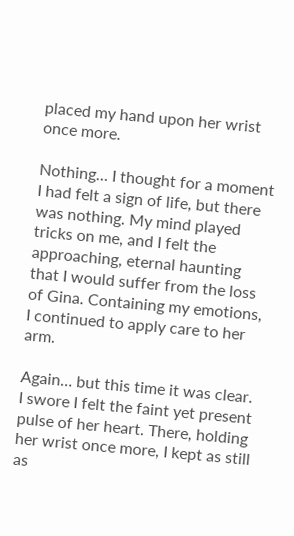placed my hand upon her wrist once more.

Nothing… I thought for a moment I had felt a sign of life, but there was nothing. My mind played tricks on me, and I felt the approaching, eternal haunting that I would suffer from the loss of Gina. Containing my emotions, I continued to apply care to her arm.

Again… but this time it was clear. I swore I felt the faint yet present pulse of her heart. There, holding her wrist once more, I kept as still as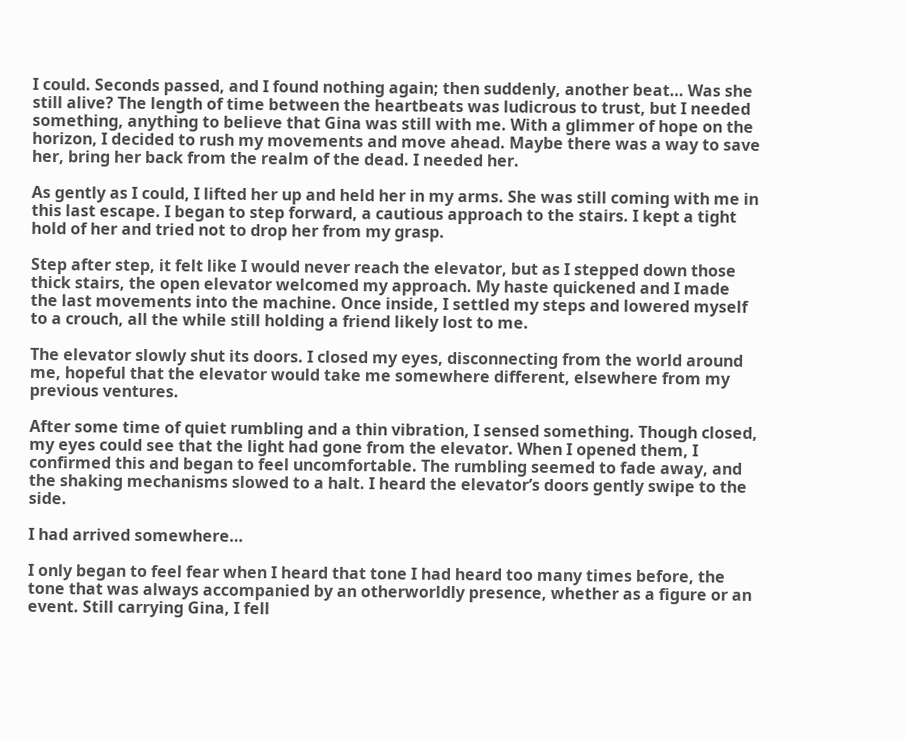I could. Seconds passed, and I found nothing again; then suddenly, another beat… Was she still alive? The length of time between the heartbeats was ludicrous to trust, but I needed something, anything to believe that Gina was still with me. With a glimmer of hope on the horizon, I decided to rush my movements and move ahead. Maybe there was a way to save her, bring her back from the realm of the dead. I needed her.

As gently as I could, I lifted her up and held her in my arms. She was still coming with me in this last escape. I began to step forward, a cautious approach to the stairs. I kept a tight hold of her and tried not to drop her from my grasp.

Step after step, it felt like I would never reach the elevator, but as I stepped down those thick stairs, the open elevator welcomed my approach. My haste quickened and I made the last movements into the machine. Once inside, I settled my steps and lowered myself to a crouch, all the while still holding a friend likely lost to me.

The elevator slowly shut its doors. I closed my eyes, disconnecting from the world around me, hopeful that the elevator would take me somewhere different, elsewhere from my previous ventures.

After some time of quiet rumbling and a thin vibration, I sensed something. Though closed, my eyes could see that the light had gone from the elevator. When I opened them, I confirmed this and began to feel uncomfortable. The rumbling seemed to fade away, and the shaking mechanisms slowed to a halt. I heard the elevator’s doors gently swipe to the side.

I had arrived somewhere…

I only began to feel fear when I heard that tone I had heard too many times before, the tone that was always accompanied by an otherworldly presence, whether as a figure or an event. Still carrying Gina, I fell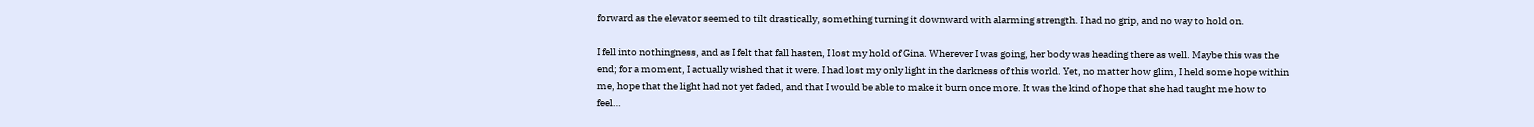forward as the elevator seemed to tilt drastically, something turning it downward with alarming strength. I had no grip, and no way to hold on.

I fell into nothingness, and as I felt that fall hasten, I lost my hold of Gina. Wherever I was going, her body was heading there as well. Maybe this was the end; for a moment, I actually wished that it were. I had lost my only light in the darkness of this world. Yet, no matter how glim, I held some hope within me, hope that the light had not yet faded, and that I would be able to make it burn once more. It was the kind of hope that she had taught me how to feel…